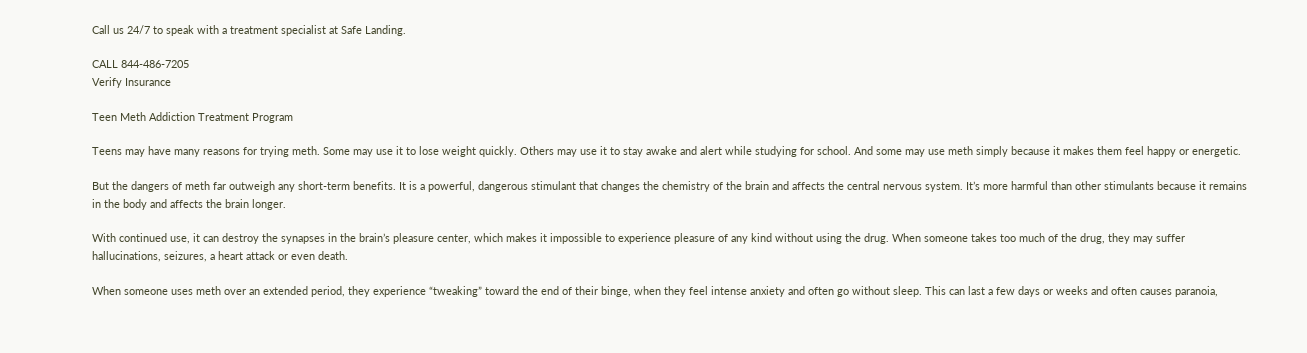Call us 24/7 to speak with a treatment specialist at Safe Landing.

CALL 844-486-7205
Verify Insurance

Teen Meth Addiction Treatment Program

Teens may have many reasons for trying meth. Some may use it to lose weight quickly. Others may use it to stay awake and alert while studying for school. And some may use meth simply because it makes them feel happy or energetic.

But the dangers of meth far outweigh any short-term benefits. It is a powerful, dangerous stimulant that changes the chemistry of the brain and affects the central nervous system. It’s more harmful than other stimulants because it remains in the body and affects the brain longer.

With continued use, it can destroy the synapses in the brain’s pleasure center, which makes it impossible to experience pleasure of any kind without using the drug. When someone takes too much of the drug, they may suffer hallucinations, seizures, a heart attack or even death.

When someone uses meth over an extended period, they experience “tweaking” toward the end of their binge, when they feel intense anxiety and often go without sleep. This can last a few days or weeks and often causes paranoia,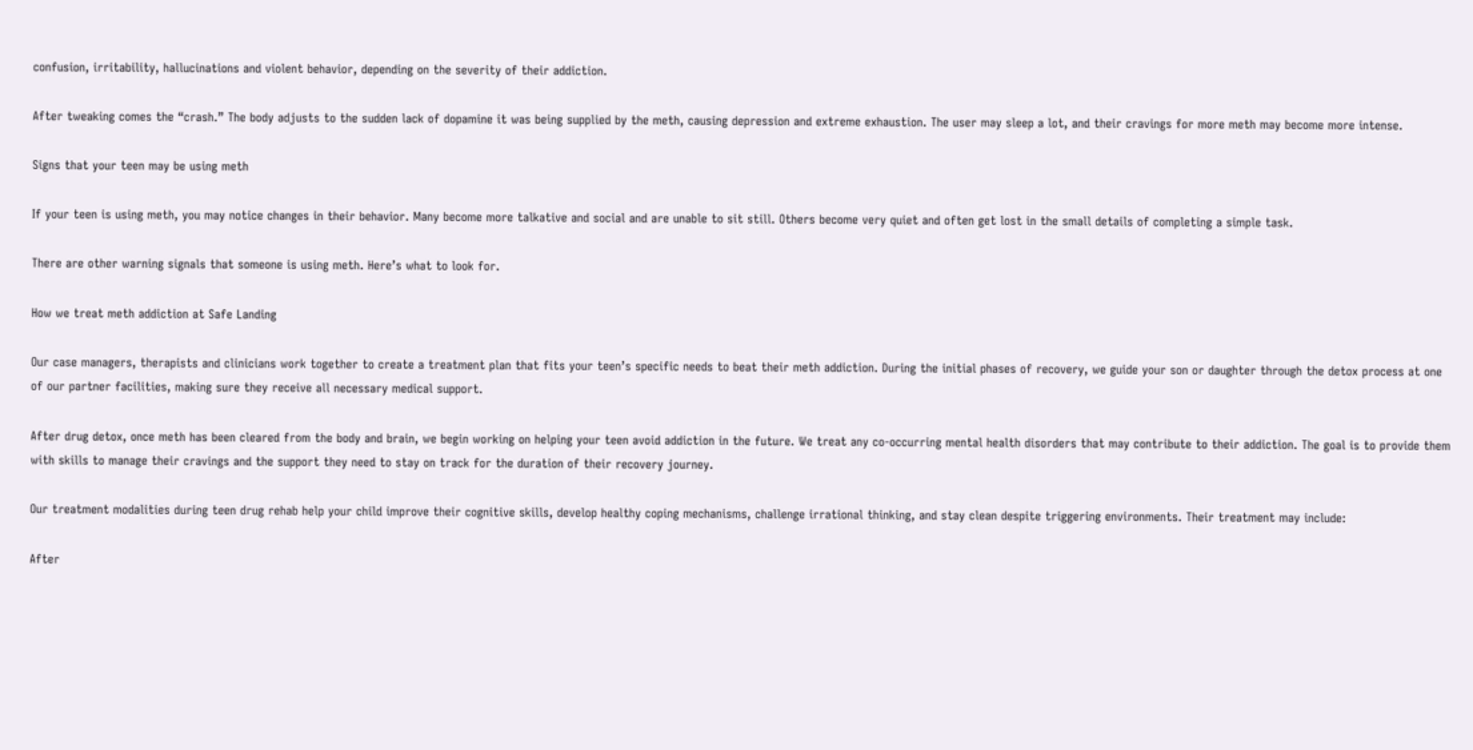confusion, irritability, hallucinations and violent behavior, depending on the severity of their addiction.

After tweaking comes the “crash.” The body adjusts to the sudden lack of dopamine it was being supplied by the meth, causing depression and extreme exhaustion. The user may sleep a lot, and their cravings for more meth may become more intense.

Signs that your teen may be using meth

If your teen is using meth, you may notice changes in their behavior. Many become more talkative and social and are unable to sit still. Others become very quiet and often get lost in the small details of completing a simple task.

There are other warning signals that someone is using meth. Here’s what to look for.

How we treat meth addiction at Safe Landing

Our case managers, therapists and clinicians work together to create a treatment plan that fits your teen’s specific needs to beat their meth addiction. During the initial phases of recovery, we guide your son or daughter through the detox process at one of our partner facilities, making sure they receive all necessary medical support.

After drug detox, once meth has been cleared from the body and brain, we begin working on helping your teen avoid addiction in the future. We treat any co-occurring mental health disorders that may contribute to their addiction. The goal is to provide them with skills to manage their cravings and the support they need to stay on track for the duration of their recovery journey.

Our treatment modalities during teen drug rehab help your child improve their cognitive skills, develop healthy coping mechanisms, challenge irrational thinking, and stay clean despite triggering environments. Their treatment may include:

After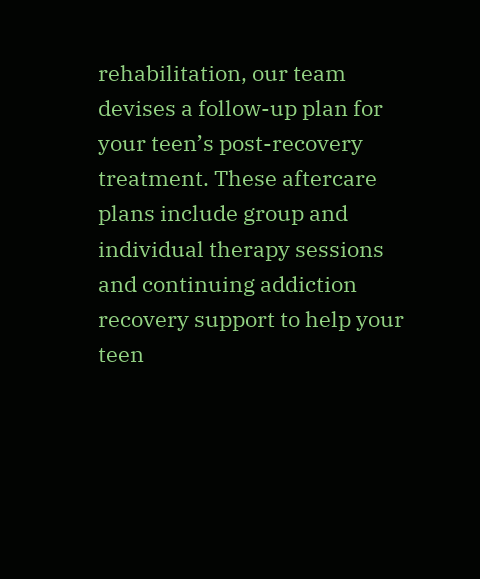rehabilitation, our team devises a follow-up plan for your teen’s post-recovery treatment. These aftercare plans include group and individual therapy sessions and continuing addiction recovery support to help your teen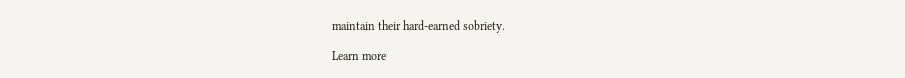maintain their hard-earned sobriety.

Learn more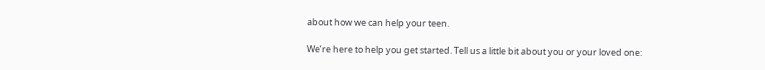about how we can help your teen.

We’re here to help you get started. Tell us a little bit about you or your loved one: